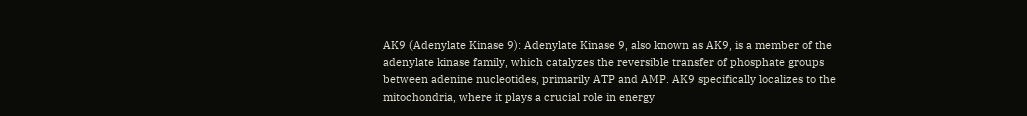AK9 (Adenylate Kinase 9): Adenylate Kinase 9, also known as AK9, is a member of the adenylate kinase family, which catalyzes the reversible transfer of phosphate groups between adenine nucleotides, primarily ATP and AMP. AK9 specifically localizes to the mitochondria, where it plays a crucial role in energy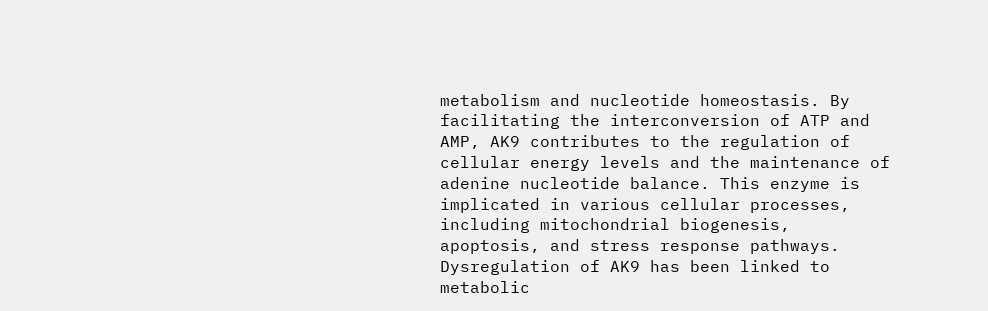metabolism and nucleotide homeostasis. By facilitating the interconversion of ATP and AMP, AK9 contributes to the regulation of cellular energy levels and the maintenance of adenine nucleotide balance. This enzyme is implicated in various cellular processes, including mitochondrial biogenesis, apoptosis, and stress response pathways. Dysregulation of AK9 has been linked to metabolic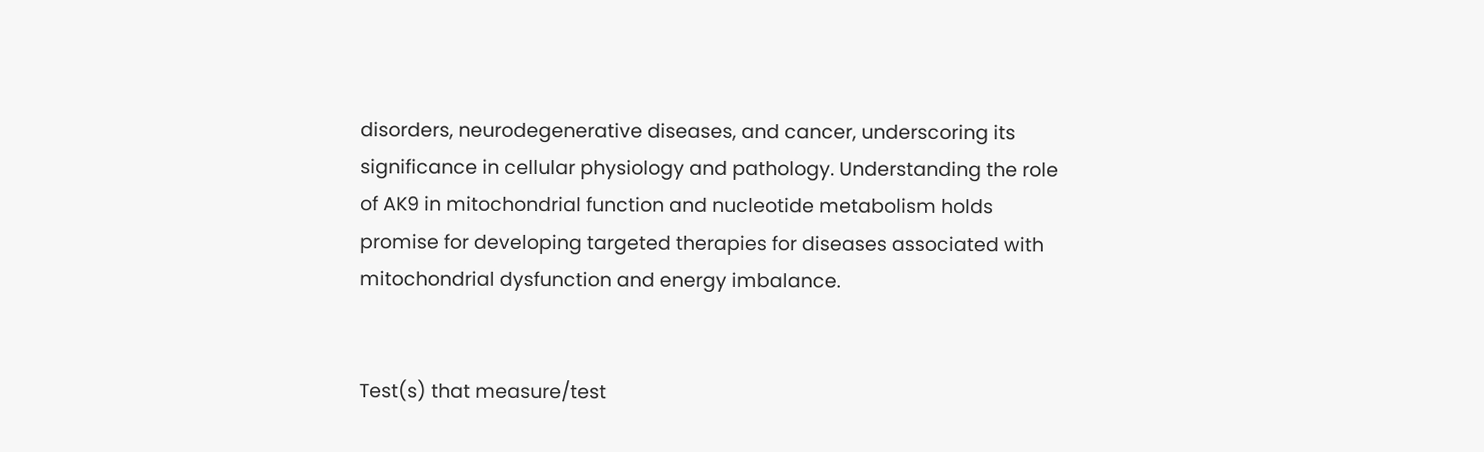disorders, neurodegenerative diseases, and cancer, underscoring its significance in cellular physiology and pathology. Understanding the role of AK9 in mitochondrial function and nucleotide metabolism holds promise for developing targeted therapies for diseases associated with mitochondrial dysfunction and energy imbalance.


Test(s) that measure/test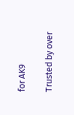for AK9

Trusted by over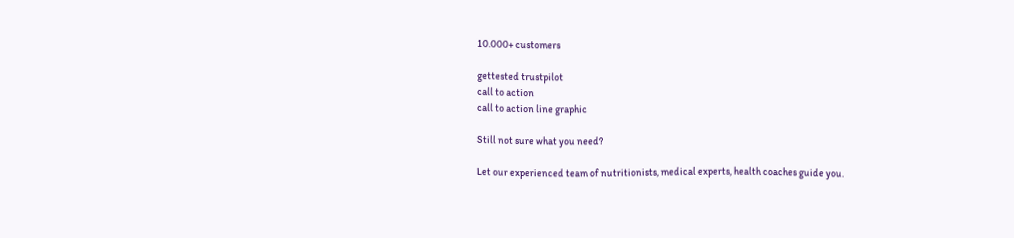10.000+ customers

gettested trustpilot
call to action
call to action line graphic

Still not sure what you need?

Let our experienced team of nutritionists, medical experts, health coaches guide you.